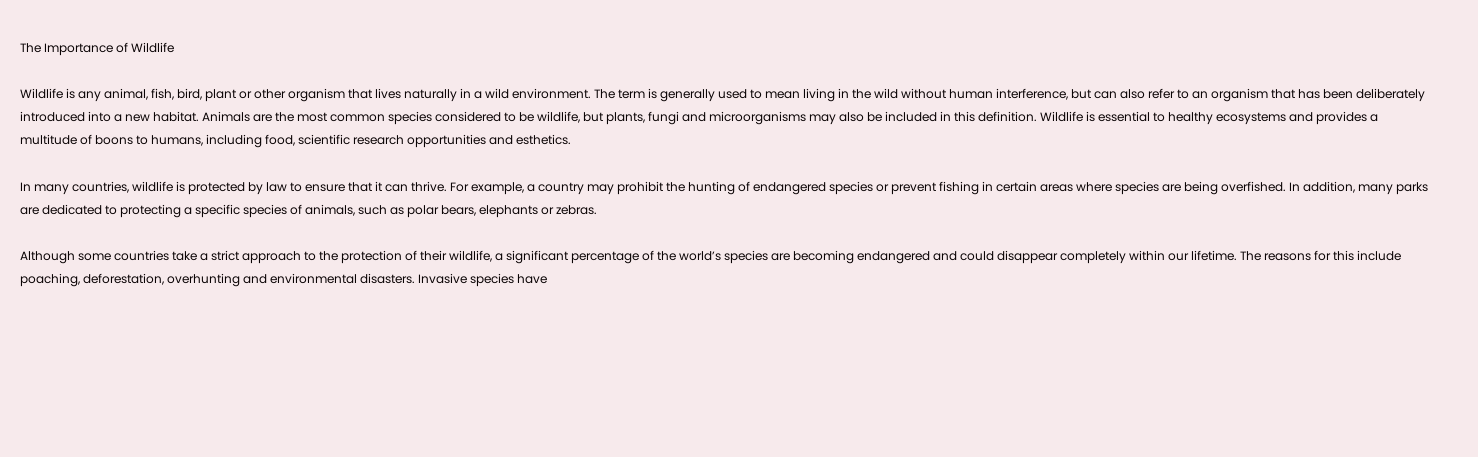The Importance of Wildlife

Wildlife is any animal, fish, bird, plant or other organism that lives naturally in a wild environment. The term is generally used to mean living in the wild without human interference, but can also refer to an organism that has been deliberately introduced into a new habitat. Animals are the most common species considered to be wildlife, but plants, fungi and microorganisms may also be included in this definition. Wildlife is essential to healthy ecosystems and provides a multitude of boons to humans, including food, scientific research opportunities and esthetics.

In many countries, wildlife is protected by law to ensure that it can thrive. For example, a country may prohibit the hunting of endangered species or prevent fishing in certain areas where species are being overfished. In addition, many parks are dedicated to protecting a specific species of animals, such as polar bears, elephants or zebras.

Although some countries take a strict approach to the protection of their wildlife, a significant percentage of the world’s species are becoming endangered and could disappear completely within our lifetime. The reasons for this include poaching, deforestation, overhunting and environmental disasters. Invasive species have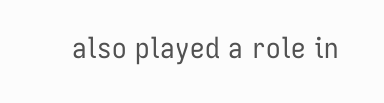also played a role in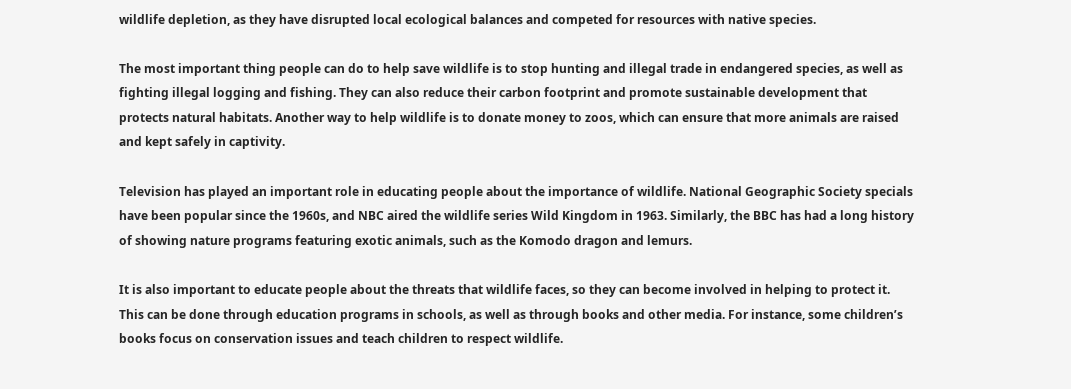wildlife depletion, as they have disrupted local ecological balances and competed for resources with native species.

The most important thing people can do to help save wildlife is to stop hunting and illegal trade in endangered species, as well as fighting illegal logging and fishing. They can also reduce their carbon footprint and promote sustainable development that protects natural habitats. Another way to help wildlife is to donate money to zoos, which can ensure that more animals are raised and kept safely in captivity.

Television has played an important role in educating people about the importance of wildlife. National Geographic Society specials have been popular since the 1960s, and NBC aired the wildlife series Wild Kingdom in 1963. Similarly, the BBC has had a long history of showing nature programs featuring exotic animals, such as the Komodo dragon and lemurs.

It is also important to educate people about the threats that wildlife faces, so they can become involved in helping to protect it. This can be done through education programs in schools, as well as through books and other media. For instance, some children’s books focus on conservation issues and teach children to respect wildlife.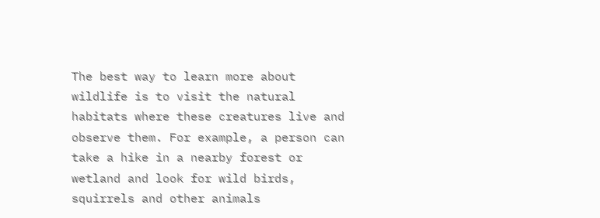The best way to learn more about wildlife is to visit the natural habitats where these creatures live and observe them. For example, a person can take a hike in a nearby forest or wetland and look for wild birds, squirrels and other animals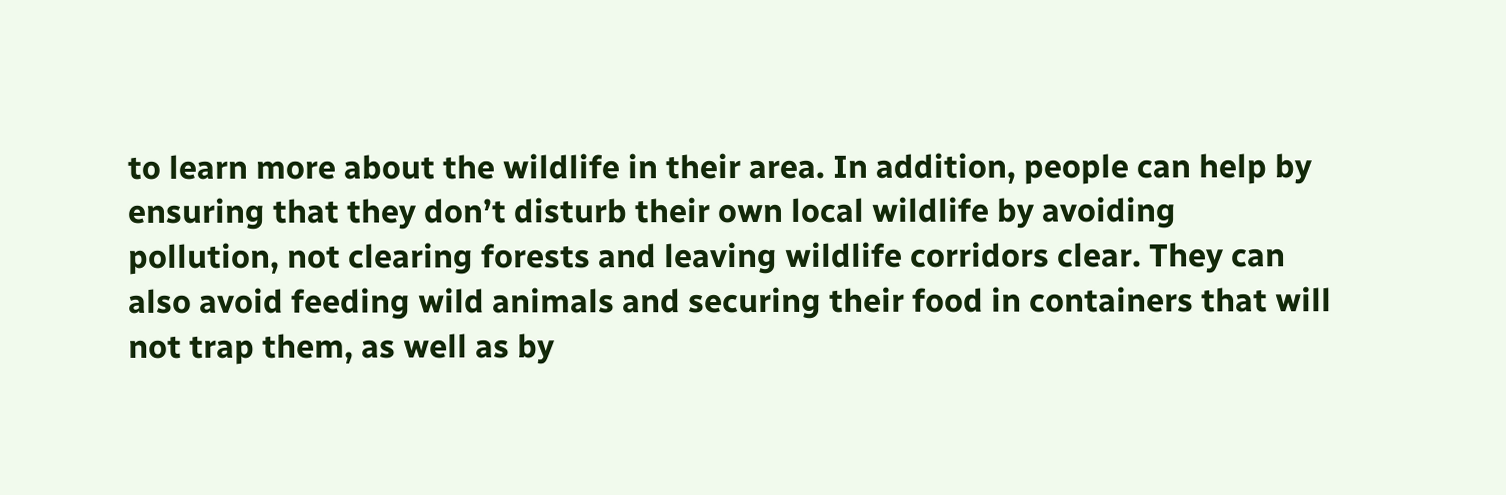to learn more about the wildlife in their area. In addition, people can help by ensuring that they don’t disturb their own local wildlife by avoiding pollution, not clearing forests and leaving wildlife corridors clear. They can also avoid feeding wild animals and securing their food in containers that will not trap them, as well as by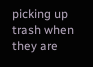picking up trash when they are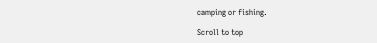camping or fishing.

Scroll to top